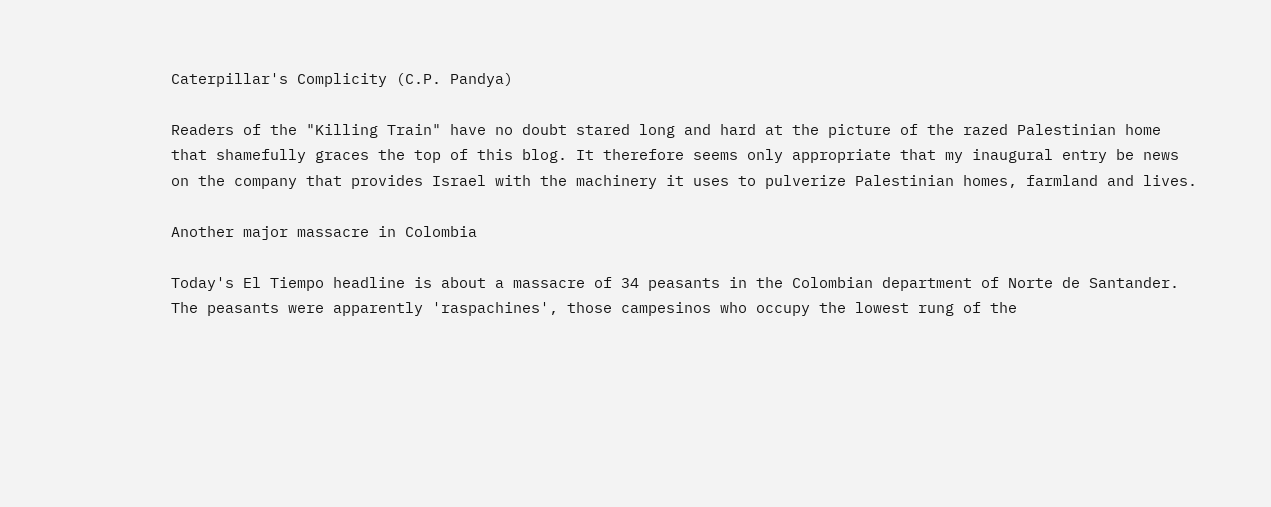Caterpillar's Complicity (C.P. Pandya)

Readers of the "Killing Train" have no doubt stared long and hard at the picture of the razed Palestinian home that shamefully graces the top of this blog. It therefore seems only appropriate that my inaugural entry be news on the company that provides Israel with the machinery it uses to pulverize Palestinian homes, farmland and lives.

Another major massacre in Colombia

Today's El Tiempo headline is about a massacre of 34 peasants in the Colombian department of Norte de Santander. The peasants were apparently 'raspachines', those campesinos who occupy the lowest rung of the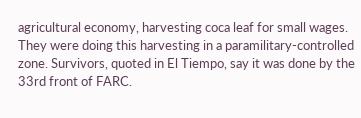agricultural economy, harvesting coca leaf for small wages. They were doing this harvesting in a paramilitary-controlled zone. Survivors, quoted in El Tiempo, say it was done by the 33rd front of FARC.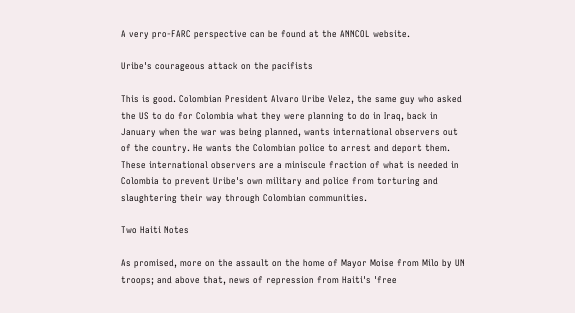A very pro-FARC perspective can be found at the ANNCOL website.

Uribe's courageous attack on the pacifists

This is good. Colombian President Alvaro Uribe Velez, the same guy who asked the US to do for Colombia what they were planning to do in Iraq, back in January when the war was being planned, wants international observers out of the country. He wants the Colombian police to arrest and deport them. These international observers are a miniscule fraction of what is needed in Colombia to prevent Uribe's own military and police from torturing and slaughtering their way through Colombian communities.

Two Haiti Notes

As promised, more on the assault on the home of Mayor Moise from Milo by UN troops; and above that, news of repression from Haiti's 'free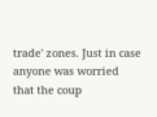trade' zones. Just in case anyone was worried that the coup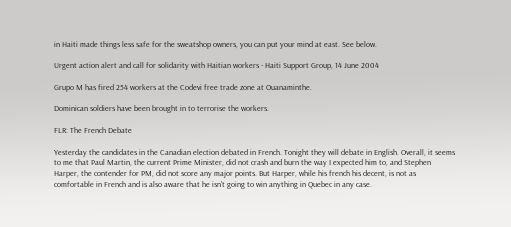in Haiti made things less safe for the sweatshop owners, you can put your mind at east. See below.

Urgent action alert and call for solidarity with Haitian workers - Haiti Support Group, 14 June 2004

Grupo M has fired 254 workers at the Codevi free trade zone at Ouanaminthe.

Dominican soldiers have been brought in to terrorise the workers.

FLR: The French Debate

Yesterday the candidates in the Canadian election debated in French. Tonight they will debate in English. Overall, it seems to me that Paul Martin, the current Prime Minister, did not crash and burn the way I expected him to, and Stephen Harper, the contender for PM, did not score any major points. But Harper, while his french his decent, is not as comfortable in French and is also aware that he isn't going to win anything in Quebec in any case.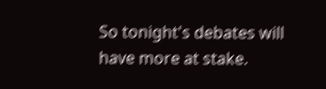So tonight's debates will have more at stake.